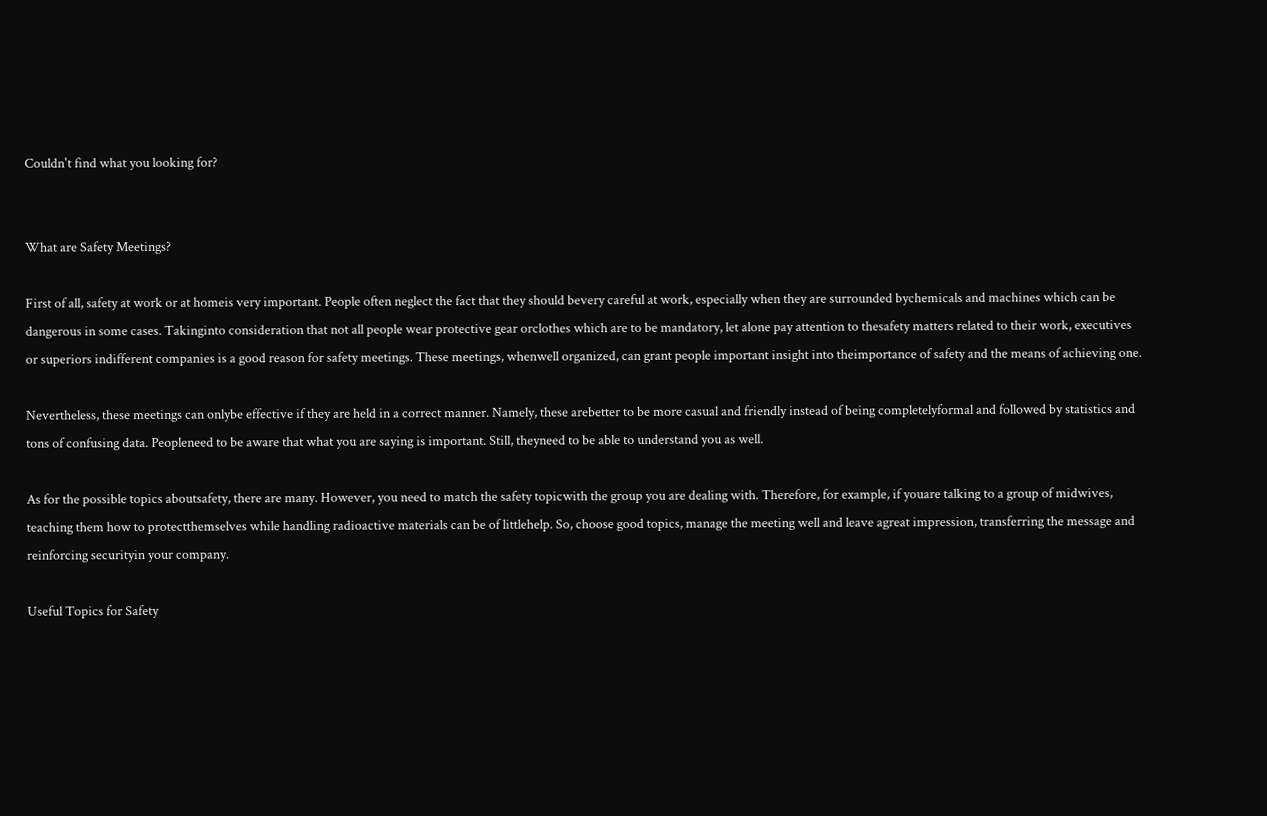Couldn't find what you looking for?


What are Safety Meetings?

First of all, safety at work or at homeis very important. People often neglect the fact that they should bevery careful at work, especially when they are surrounded bychemicals and machines which can be dangerous in some cases. Takinginto consideration that not all people wear protective gear orclothes which are to be mandatory, let alone pay attention to thesafety matters related to their work, executives or superiors indifferent companies is a good reason for safety meetings. These meetings, whenwell organized, can grant people important insight into theimportance of safety and the means of achieving one.

Nevertheless, these meetings can onlybe effective if they are held in a correct manner. Namely, these arebetter to be more casual and friendly instead of being completelyformal and followed by statistics and tons of confusing data. Peopleneed to be aware that what you are saying is important. Still, theyneed to be able to understand you as well.

As for the possible topics aboutsafety, there are many. However, you need to match the safety topicwith the group you are dealing with. Therefore, for example, if youare talking to a group of midwives, teaching them how to protectthemselves while handling radioactive materials can be of littlehelp. So, choose good topics, manage the meeting well and leave agreat impression, transferring the message and reinforcing securityin your company.

Useful Topics for Safety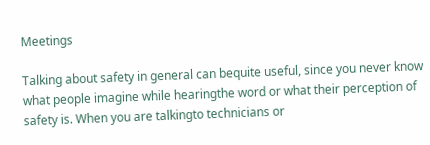Meetings

Talking about safety in general can bequite useful, since you never know what people imagine while hearingthe word or what their perception of safety is. When you are talkingto technicians or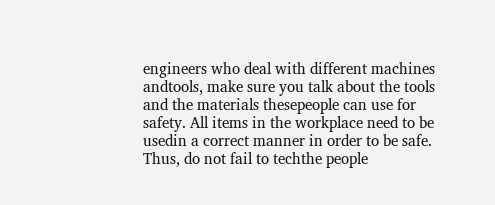engineers who deal with different machines andtools, make sure you talk about the tools and the materials thesepeople can use for safety. All items in the workplace need to be usedin a correct manner in order to be safe. Thus, do not fail to techthe people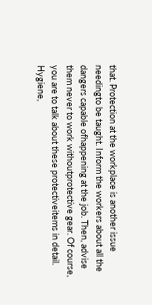that. Protection at the workplace is another issue needingto be taught. Inform the workers about all the dangers capable ofhappening at the job. Then, advise them never to work withoutprotective gear. Of course, you are to talk about these protectiveitems in detail. Hygiene,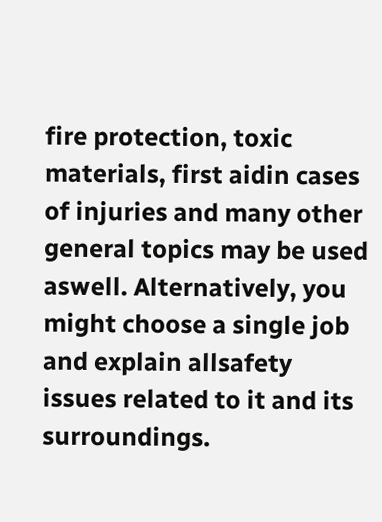fire protection, toxic materials, first aidin cases of injuries and many other general topics may be used aswell. Alternatively, you might choose a single job and explain allsafety issues related to it and its surroundings.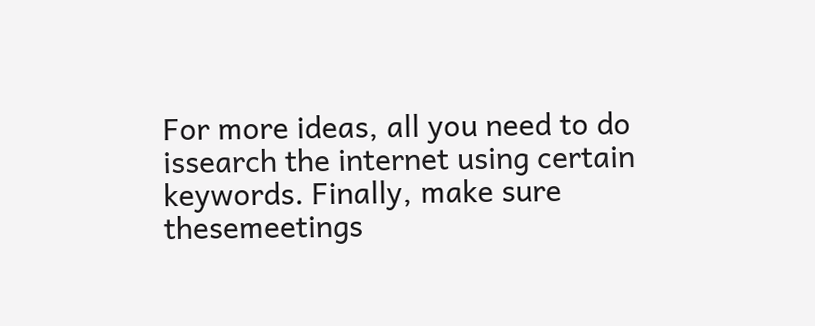For more ideas, all you need to do issearch the internet using certain keywords. Finally, make sure thesemeetings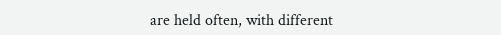are held often, with different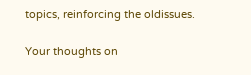topics, reinforcing the oldissues.

Your thoughts on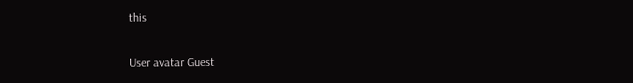this

User avatar Guest